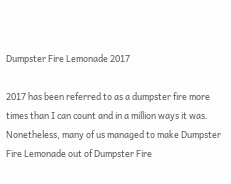Dumpster Fire Lemonade 2017

2017 has been referred to as a dumpster fire more times than I can count and in a million ways it was. Nonetheless, many of us managed to make Dumpster Fire Lemonade out of Dumpster Fire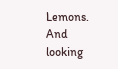Lemons. And looking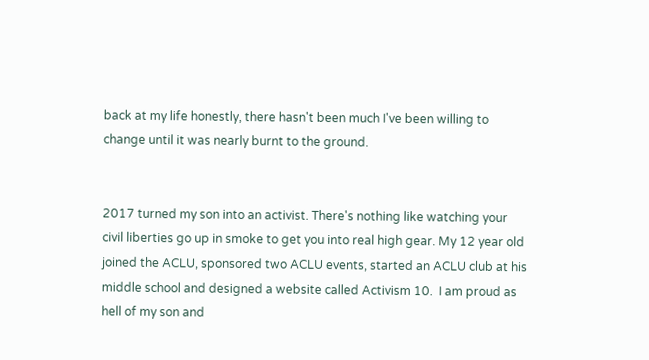back at my life honestly, there hasn't been much I've been willing to change until it was nearly burnt to the ground.


2017 turned my son into an activist. There's nothing like watching your civil liberties go up in smoke to get you into real high gear. My 12 year old joined the ACLU, sponsored two ACLU events, started an ACLU club at his middle school and designed a website called Activism 10.  I am proud as hell of my son and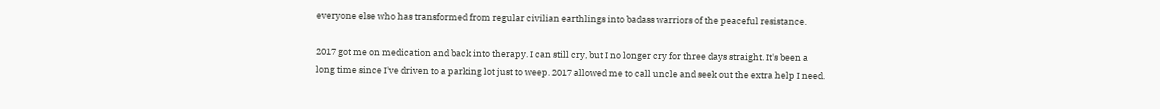everyone else who has transformed from regular civilian earthlings into badass warriors of the peaceful resistance.

2017 got me on medication and back into therapy. I can still cry, but I no longer cry for three days straight. It's been a long time since I've driven to a parking lot just to weep. 2017 allowed me to call uncle and seek out the extra help I need.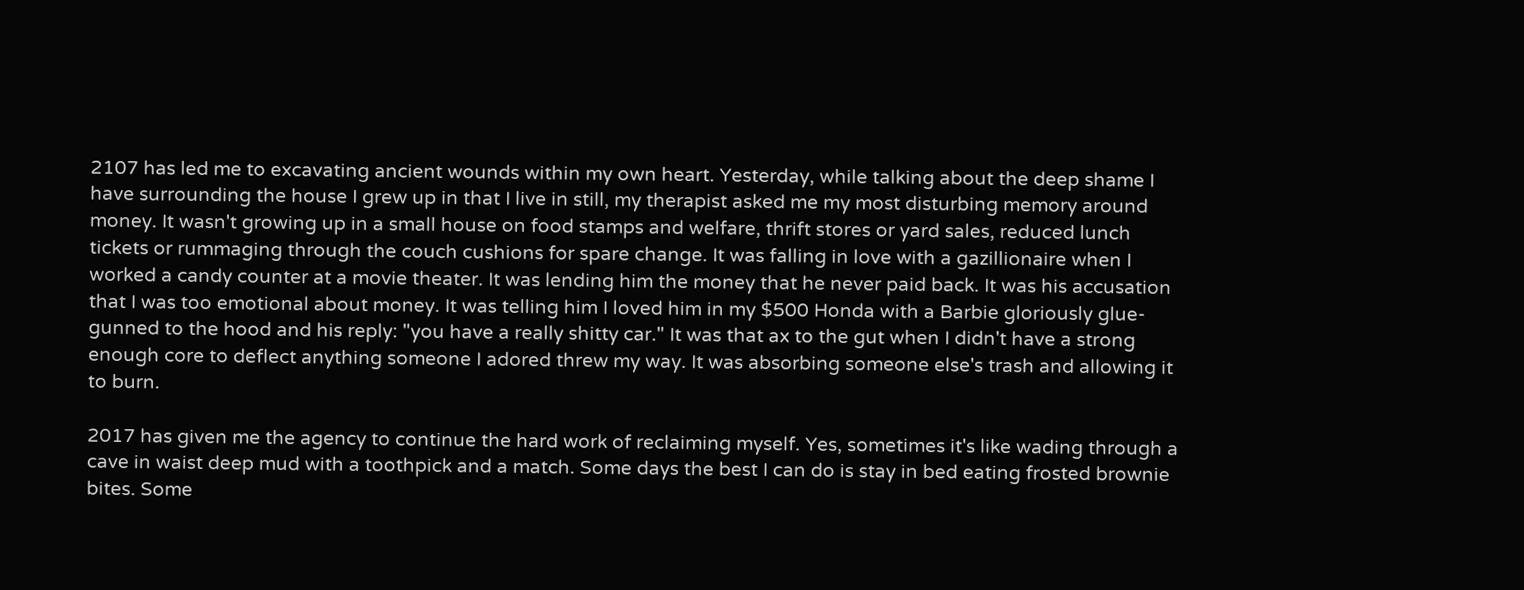2107 has led me to excavating ancient wounds within my own heart. Yesterday, while talking about the deep shame I have surrounding the house I grew up in that I live in still, my therapist asked me my most disturbing memory around money. It wasn't growing up in a small house on food stamps and welfare, thrift stores or yard sales, reduced lunch tickets or rummaging through the couch cushions for spare change. It was falling in love with a gazillionaire when I worked a candy counter at a movie theater. It was lending him the money that he never paid back. It was his accusation that I was too emotional about money. It was telling him I loved him in my $500 Honda with a Barbie gloriously glue-gunned to the hood and his reply: "you have a really shitty car." It was that ax to the gut when I didn't have a strong enough core to deflect anything someone I adored threw my way. It was absorbing someone else's trash and allowing it to burn.

2017 has given me the agency to continue the hard work of reclaiming myself. Yes, sometimes it's like wading through a cave in waist deep mud with a toothpick and a match. Some days the best I can do is stay in bed eating frosted brownie bites. Some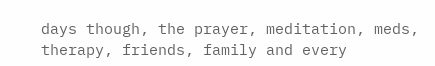days though, the prayer, meditation, meds, therapy, friends, family and every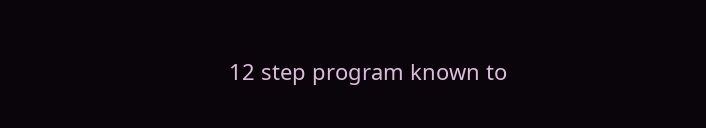12 step program known to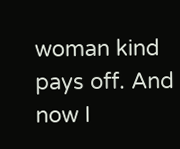woman kind pays off. And now I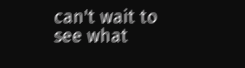can't wait to see what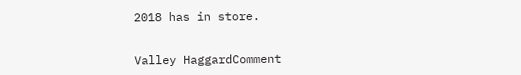2018 has in store.


Valley HaggardComment